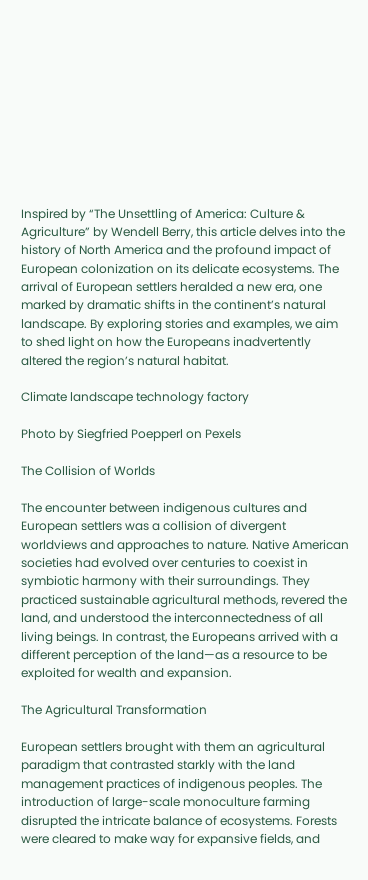Inspired by “The Unsettling of America: Culture & Agriculture” by Wendell Berry, this article delves into the history of North America and the profound impact of European colonization on its delicate ecosystems. The arrival of European settlers heralded a new era, one marked by dramatic shifts in the continent’s natural landscape. By exploring stories and examples, we aim to shed light on how the Europeans inadvertently altered the region’s natural habitat.

Climate landscape technology factory

Photo by Siegfried Poepperl on Pexels

The Collision of Worlds

The encounter between indigenous cultures and European settlers was a collision of divergent worldviews and approaches to nature. Native American societies had evolved over centuries to coexist in symbiotic harmony with their surroundings. They practiced sustainable agricultural methods, revered the land, and understood the interconnectedness of all living beings. In contrast, the Europeans arrived with a different perception of the land—as a resource to be exploited for wealth and expansion.

The Agricultural Transformation

European settlers brought with them an agricultural paradigm that contrasted starkly with the land management practices of indigenous peoples. The introduction of large-scale monoculture farming disrupted the intricate balance of ecosystems. Forests were cleared to make way for expansive fields, and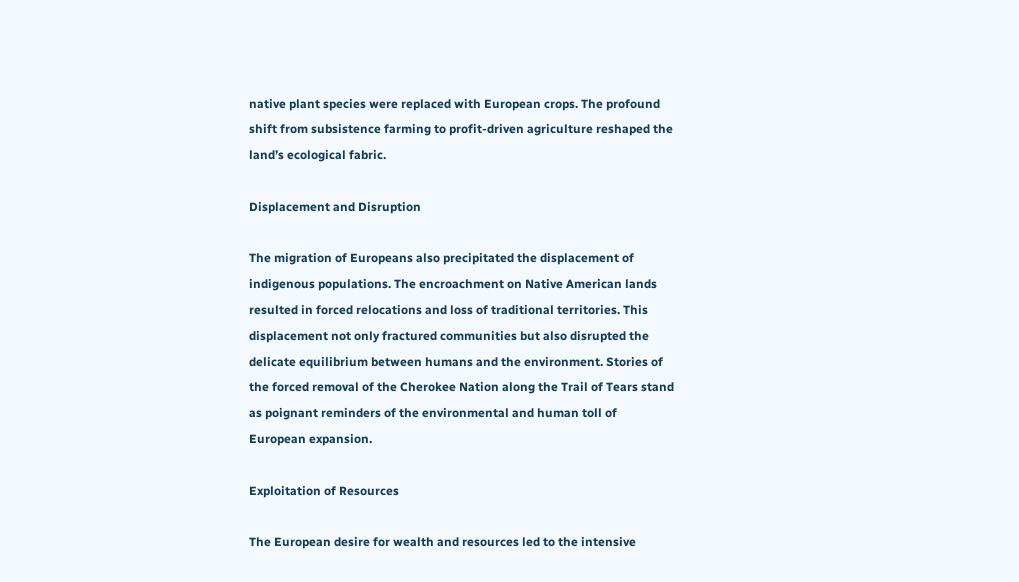native plant species were replaced with European crops. The profound shift from subsistence farming to profit-driven agriculture reshaped the land’s ecological fabric.

Displacement and Disruption

The migration of Europeans also precipitated the displacement of indigenous populations. The encroachment on Native American lands resulted in forced relocations and loss of traditional territories. This displacement not only fractured communities but also disrupted the delicate equilibrium between humans and the environment. Stories of the forced removal of the Cherokee Nation along the Trail of Tears stand as poignant reminders of the environmental and human toll of European expansion.

Exploitation of Resources

The European desire for wealth and resources led to the intensive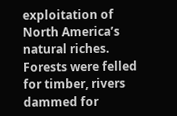exploitation of North America’s natural riches. Forests were felled for timber, rivers dammed for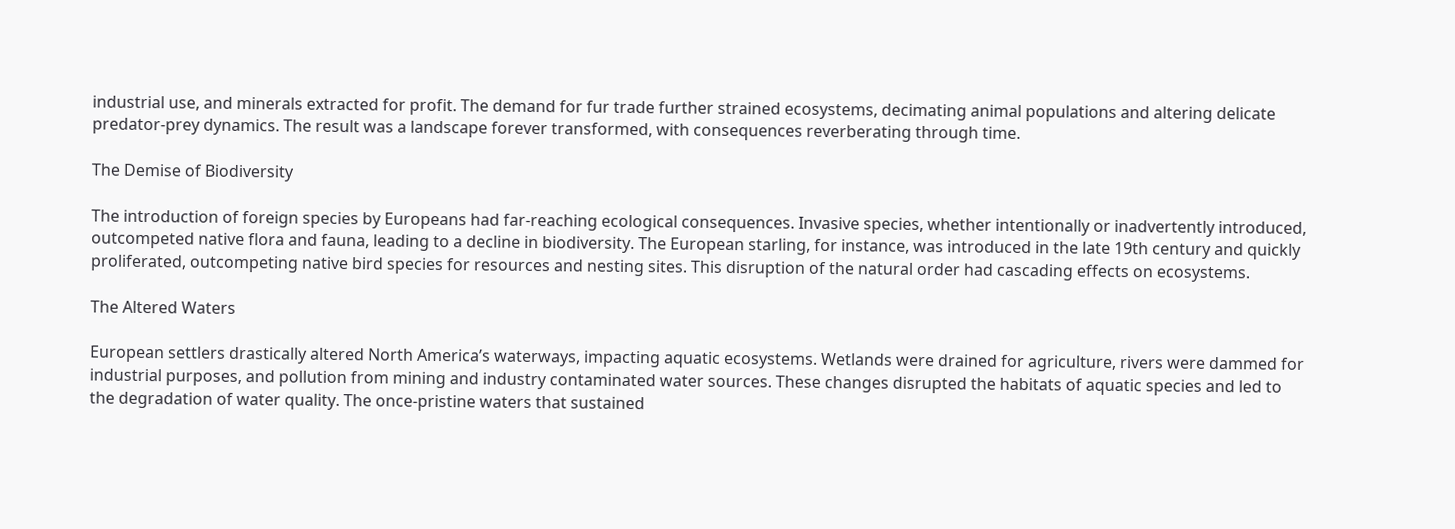industrial use, and minerals extracted for profit. The demand for fur trade further strained ecosystems, decimating animal populations and altering delicate predator-prey dynamics. The result was a landscape forever transformed, with consequences reverberating through time.

The Demise of Biodiversity

The introduction of foreign species by Europeans had far-reaching ecological consequences. Invasive species, whether intentionally or inadvertently introduced, outcompeted native flora and fauna, leading to a decline in biodiversity. The European starling, for instance, was introduced in the late 19th century and quickly proliferated, outcompeting native bird species for resources and nesting sites. This disruption of the natural order had cascading effects on ecosystems.

The Altered Waters

European settlers drastically altered North America’s waterways, impacting aquatic ecosystems. Wetlands were drained for agriculture, rivers were dammed for industrial purposes, and pollution from mining and industry contaminated water sources. These changes disrupted the habitats of aquatic species and led to the degradation of water quality. The once-pristine waters that sustained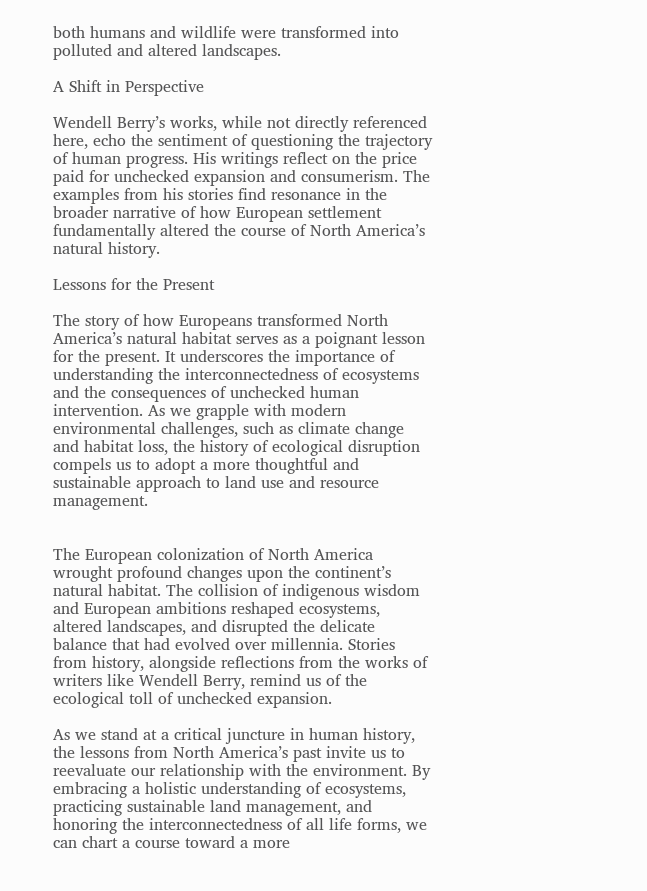both humans and wildlife were transformed into polluted and altered landscapes.

A Shift in Perspective

Wendell Berry’s works, while not directly referenced here, echo the sentiment of questioning the trajectory of human progress. His writings reflect on the price paid for unchecked expansion and consumerism. The examples from his stories find resonance in the broader narrative of how European settlement fundamentally altered the course of North America’s natural history.

Lessons for the Present

The story of how Europeans transformed North America’s natural habitat serves as a poignant lesson for the present. It underscores the importance of understanding the interconnectedness of ecosystems and the consequences of unchecked human intervention. As we grapple with modern environmental challenges, such as climate change and habitat loss, the history of ecological disruption compels us to adopt a more thoughtful and sustainable approach to land use and resource management.


The European colonization of North America wrought profound changes upon the continent’s natural habitat. The collision of indigenous wisdom and European ambitions reshaped ecosystems, altered landscapes, and disrupted the delicate balance that had evolved over millennia. Stories from history, alongside reflections from the works of writers like Wendell Berry, remind us of the ecological toll of unchecked expansion.

As we stand at a critical juncture in human history, the lessons from North America’s past invite us to reevaluate our relationship with the environment. By embracing a holistic understanding of ecosystems, practicing sustainable land management, and honoring the interconnectedness of all life forms, we can chart a course toward a more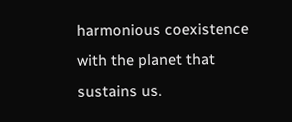harmonious coexistence with the planet that sustains us.